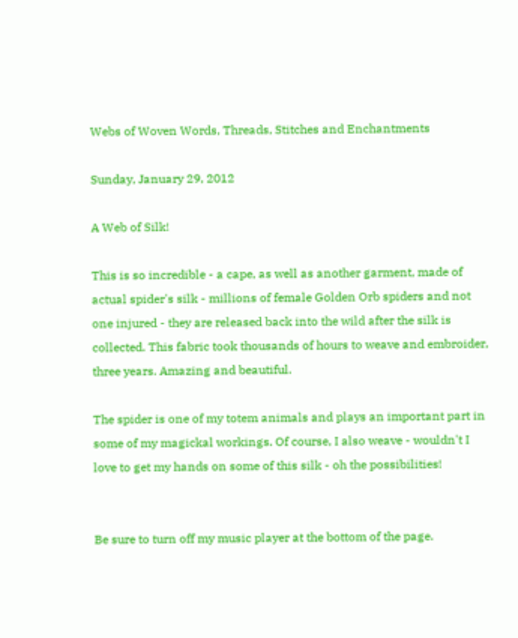Webs of Woven Words, Threads, Stitches and Enchantments

Sunday, January 29, 2012

A Web of Silk!

This is so incredible - a cape, as well as another garment, made of actual spider's silk - millions of female Golden Orb spiders and not one injured - they are released back into the wild after the silk is collected. This fabric took thousands of hours to weave and embroider, three years. Amazing and beautiful.

The spider is one of my totem animals and plays an important part in some of my magickal workings. Of course, I also weave - wouldn't I love to get my hands on some of this silk - oh the possibilities!


Be sure to turn off my music player at the bottom of the page.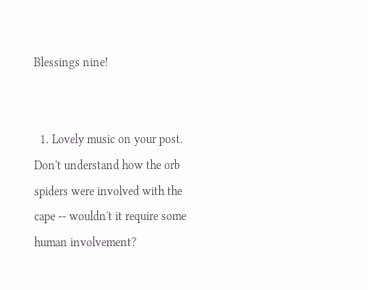Blessings nine!


  1. Lovely music on your post. Don't understand how the orb spiders were involved with the cape -- wouldn't it require some human involvement?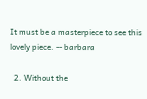It must be a masterpiece to see this lovely piece. -- barbara

  2. Without the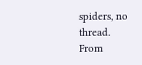spiders, no thread. From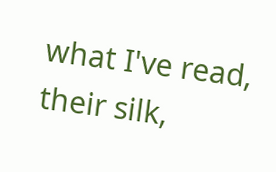what I've read, their silk,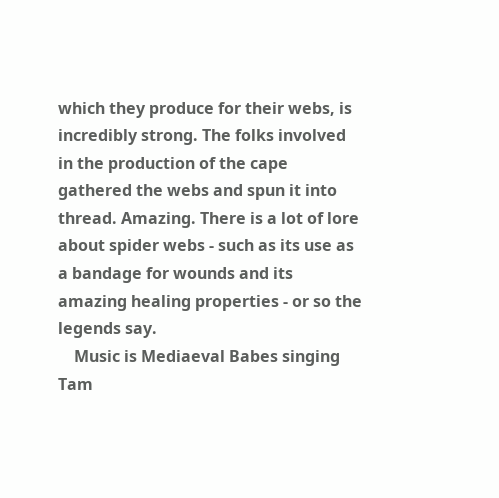which they produce for their webs, is incredibly strong. The folks involved in the production of the cape gathered the webs and spun it into thread. Amazing. There is a lot of lore about spider webs - such as its use as a bandage for wounds and its amazing healing properties - or so the legends say.
    Music is Mediaeval Babes singing Tam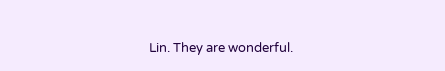Lin. They are wonderful.